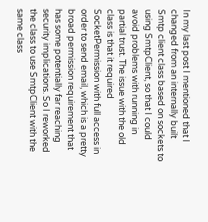In my last post I mentioned that I changed from an internally built Smtp client class based on sockets to using SmtpClient, so that I could avoid problems with running in partial trust. The issue with the old class is that it required SocketPermission with full access in order to send email, which is a pretty broad permission requirement that has some potentially far reaching security implications. So I reworked the class to use SmtpClient with the same class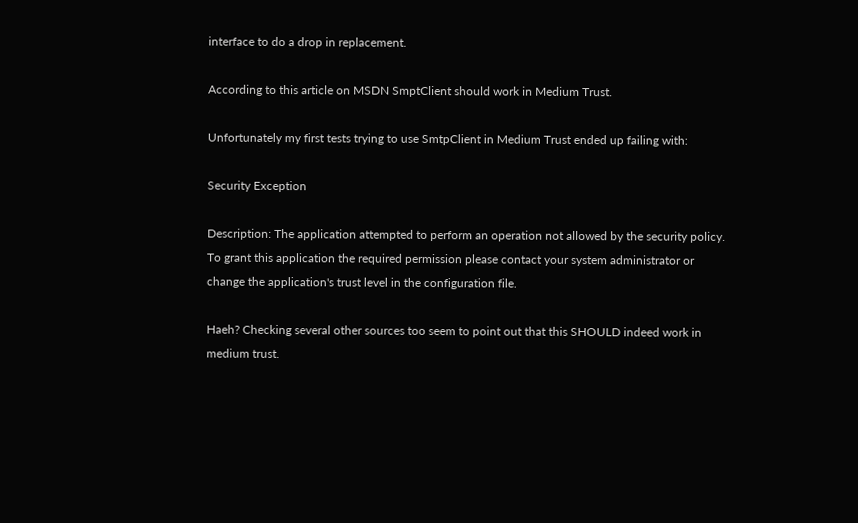interface to do a drop in replacement.

According to this article on MSDN SmptClient should work in Medium Trust.

Unfortunately my first tests trying to use SmtpClient in Medium Trust ended up failing with:

Security Exception

Description: The application attempted to perform an operation not allowed by the security policy.  To grant this application the required permission please contact your system administrator or change the application's trust level in the configuration file.

Haeh? Checking several other sources too seem to point out that this SHOULD indeed work in medium trust.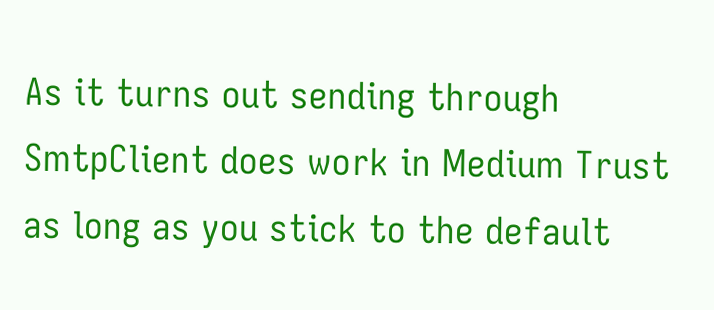As it turns out sending through SmtpClient does work in Medium Trust as long as you stick to the default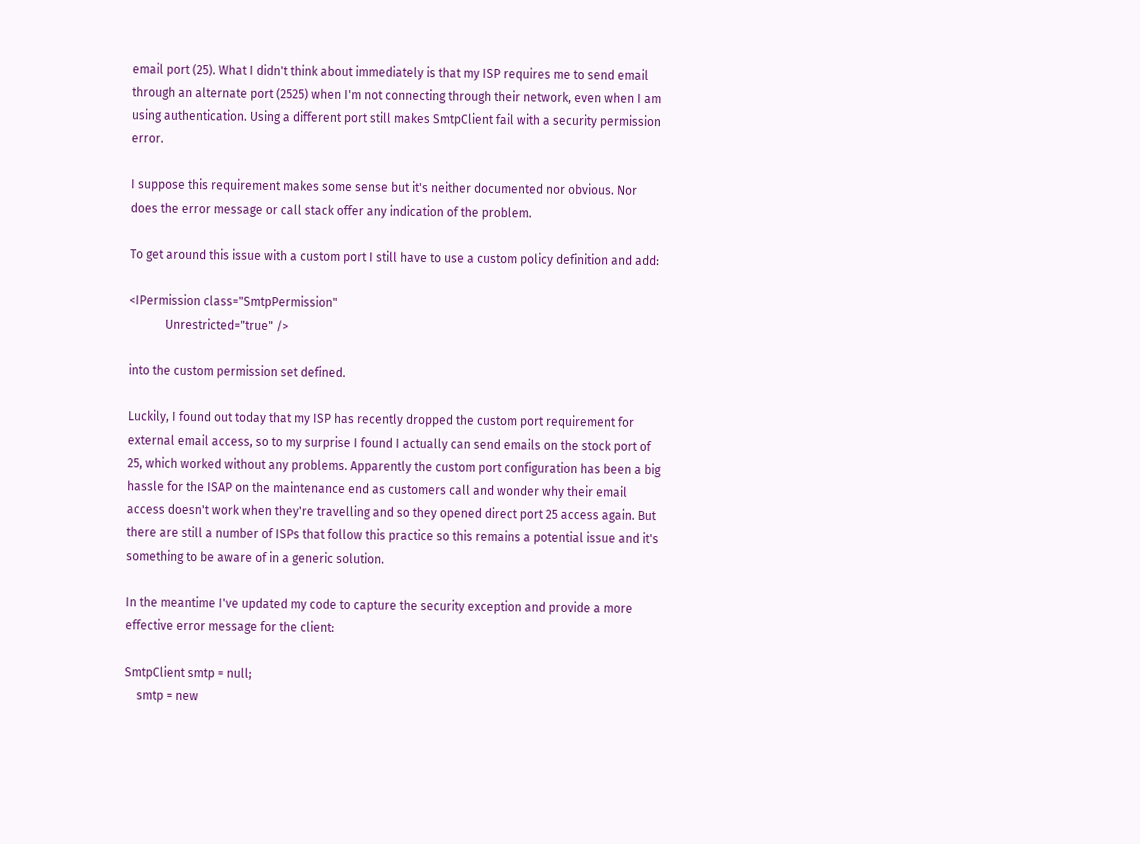email port (25). What I didn't think about immediately is that my ISP requires me to send email through an alternate port (2525) when I'm not connecting through their network, even when I am using authentication. Using a different port still makes SmtpClient fail with a security permission error.

I suppose this requirement makes some sense but it's neither documented nor obvious. Nor does the error message or call stack offer any indication of the problem.

To get around this issue with a custom port I still have to use a custom policy definition and add:

<IPermission class="SmtpPermission"
            Unrestricted="true" />

into the custom permission set defined.

Luckily, I found out today that my ISP has recently dropped the custom port requirement for external email access, so to my surprise I found I actually can send emails on the stock port of 25, which worked without any problems. Apparently the custom port configuration has been a big hassle for the ISAP on the maintenance end as customers call and wonder why their email access doesn't work when they're travelling and so they opened direct port 25 access again. But there are still a number of ISPs that follow this practice so this remains a potential issue and it's something to be aware of in a generic solution.

In the meantime I've updated my code to capture the security exception and provide a more effective error message for the client:

SmtpClient smtp = null;
    smtp = new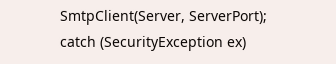SmtpClient(Server, ServerPort);
catch (SecurityException ex)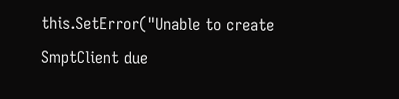this.SetError("Unable to create SmptClient due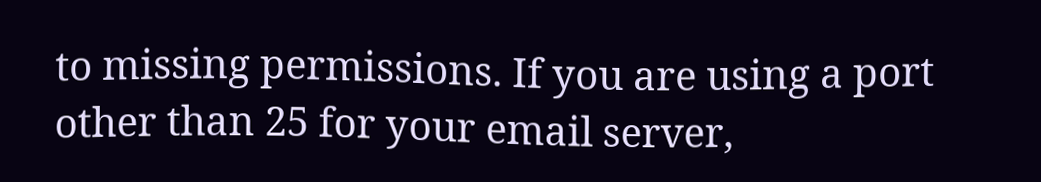to missing permissions. If you are using a port other than 25 for your email server,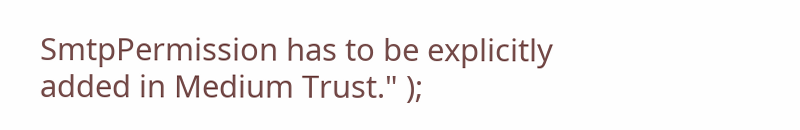SmtpPermission has to be explicitly added in Medium Trust." );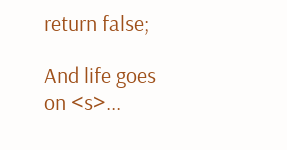return false;

And life goes on <s>...